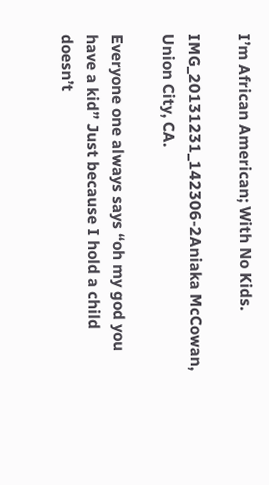I’m African American; With No Kids.

IMG_20131231_142306-2Aniaka McCowan,
Union City, CA.

Everyone one always says “oh my god you have a kid” Just because I hold a child doesn’t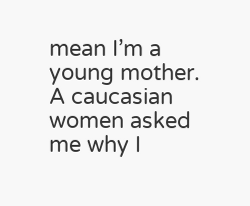mean I’m a young mother. A caucasian women asked me why I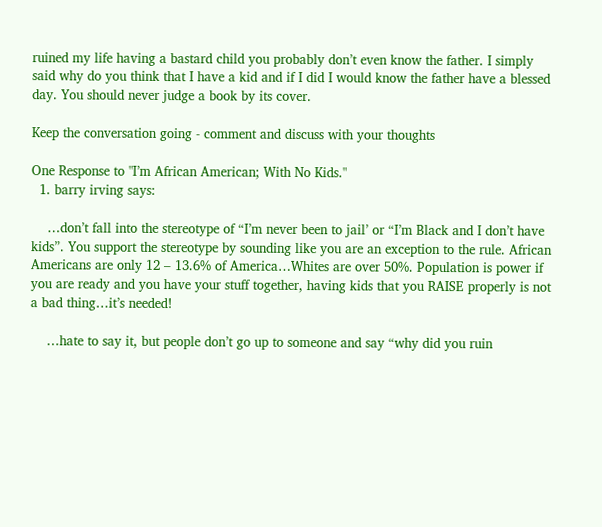ruined my life having a bastard child you probably don’t even know the father. I simply said why do you think that I have a kid and if I did I would know the father have a blessed day. You should never judge a book by its cover.

Keep the conversation going - comment and discuss with your thoughts

One Response to "I’m African American; With No Kids."
  1. barry irving says:

    …don’t fall into the stereotype of “I’m never been to jail’ or “I’m Black and I don’t have kids”. You support the stereotype by sounding like you are an exception to the rule. African Americans are only 12 – 13.6% of America…Whites are over 50%. Population is power if you are ready and you have your stuff together, having kids that you RAISE properly is not a bad thing…it’s needed!

    …hate to say it, but people don’t go up to someone and say “why did you ruin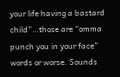your life having a bastard child”…those are “omma punch you in your face” words or worse. Sounds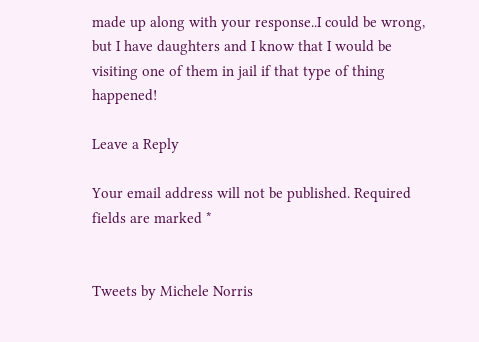made up along with your response..I could be wrong, but I have daughters and I know that I would be visiting one of them in jail if that type of thing happened!

Leave a Reply

Your email address will not be published. Required fields are marked *


Tweets by Michele Norris